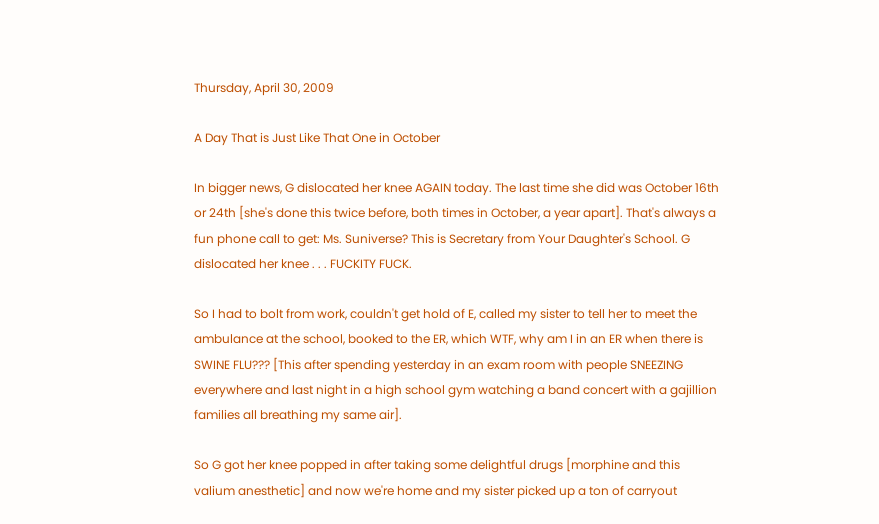Thursday, April 30, 2009

A Day That is Just Like That One in October

In bigger news, G dislocated her knee AGAIN today. The last time she did was October 16th or 24th [she's done this twice before, both times in October, a year apart]. That's always a fun phone call to get: Ms. Suniverse? This is Secretary from Your Daughter's School. G dislocated her knee . . . FUCKITY FUCK.

So I had to bolt from work, couldn't get hold of E, called my sister to tell her to meet the ambulance at the school, booked to the ER, which WTF, why am I in an ER when there is SWINE FLU??? [This after spending yesterday in an exam room with people SNEEZING everywhere and last night in a high school gym watching a band concert with a gajillion families all breathing my same air].

So G got her knee popped in after taking some delightful drugs [morphine and this valium anesthetic] and now we're home and my sister picked up a ton of carryout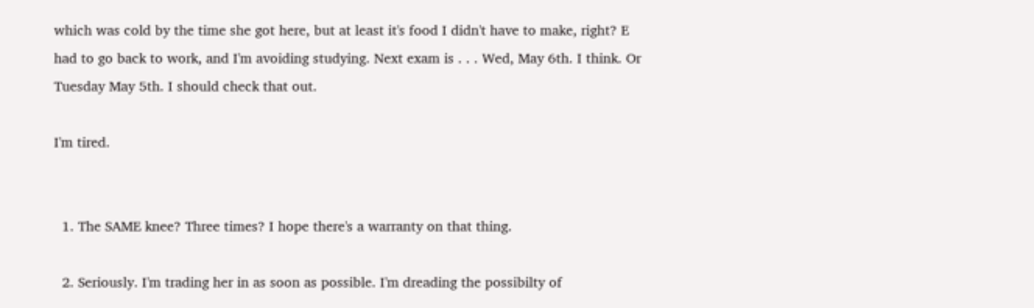which was cold by the time she got here, but at least it's food I didn't have to make, right? E had to go back to work, and I'm avoiding studying. Next exam is . . . Wed, May 6th. I think. Or Tuesday May 5th. I should check that out.

I'm tired.


  1. The SAME knee? Three times? I hope there's a warranty on that thing.

  2. Seriously. I'm trading her in as soon as possible. I'm dreading the possibilty of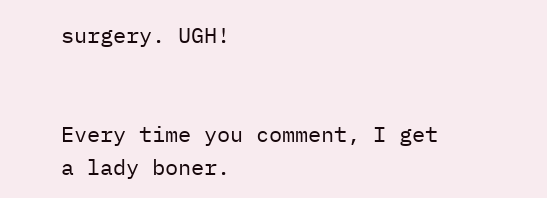surgery. UGH!


Every time you comment, I get a lady boner.